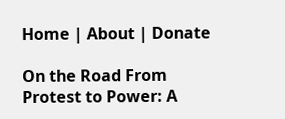Home | About | Donate

On the Road From Protest to Power: A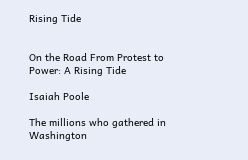Rising Tide


On the Road From Protest to Power: A Rising Tide

Isaiah Poole

The millions who gathered in Washington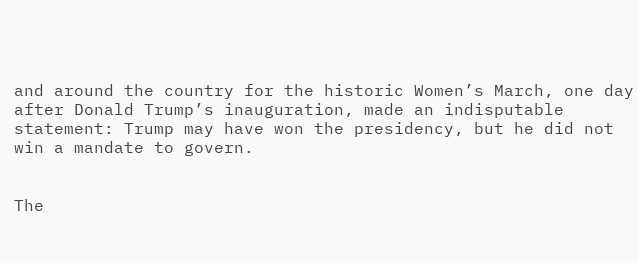and around the country for the historic Women’s March, one day after Donald Trump’s inauguration, made an indisputable statement: Trump may have won the presidency, but he did not win a mandate to govern.


The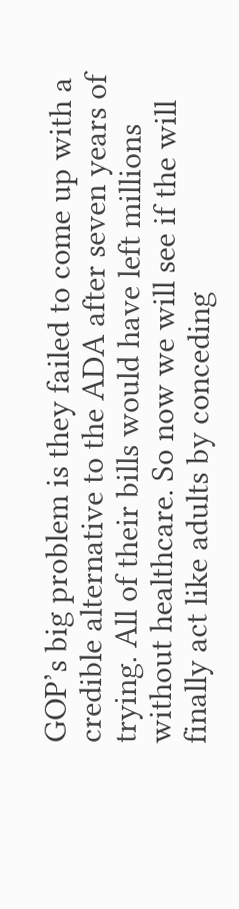GOP’s big problem is they failed to come up with a credible alternative to the ADA after seven years of trying. All of their bills would have left millions without healthcare. So now we will see if the will finally act like adults by conceding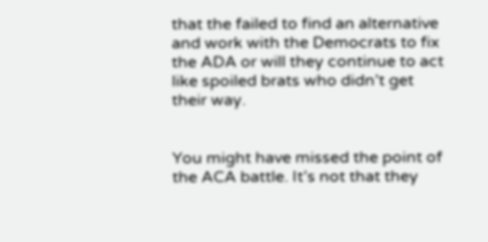that the failed to find an alternative and work with the Democrats to fix the ADA or will they continue to act like spoiled brats who didn’t get their way.


You might have missed the point of the ACA battle. It’s not that they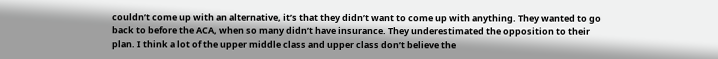couldn’t come up with an alternative, it’s that they didn’t want to come up with anything. They wanted to go back to before the ACA, when so many didn’t have insurance. They underestimated the opposition to their plan. I think a lot of the upper middle class and upper class don’t believe the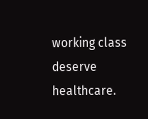working class deserve healthcare.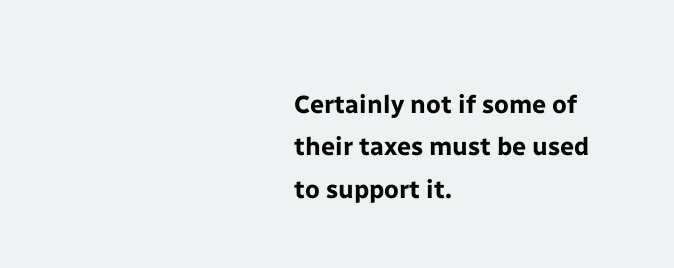Certainly not if some of their taxes must be used to support it.